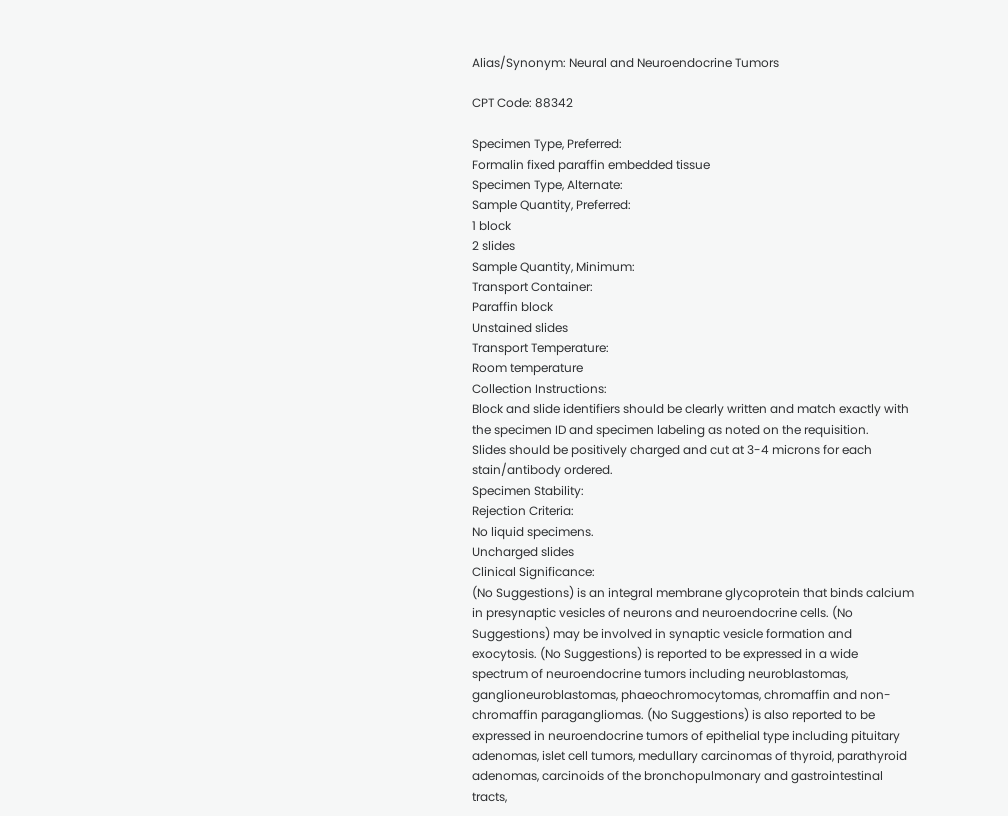Alias/Synonym: Neural and Neuroendocrine Tumors

CPT Code: 88342

Specimen Type, Preferred:
Formalin fixed paraffin embedded tissue
Specimen Type, Alternate:
Sample Quantity, Preferred:
1 block
2 slides
Sample Quantity, Minimum:
Transport Container:
Paraffin block
Unstained slides
Transport Temperature:
Room temperature
Collection Instructions:
Block and slide identifiers should be clearly written and match exactly with the specimen ID and specimen labeling as noted on the requisition.
Slides should be positively charged and cut at 3-4 microns for each stain/antibody ordered.
Specimen Stability:
Rejection Criteria:
No liquid specimens.
Uncharged slides
Clinical Significance:
(No Suggestions) is an integral membrane glycoprotein that binds calcium in presynaptic vesicles of neurons and neuroendocrine cells. (No Suggestions) may be involved in synaptic vesicle formation and exocytosis. (No Suggestions) is reported to be expressed in a wide spectrum of neuroendocrine tumors including neuroblastomas, ganglioneuroblastomas, phaeochromocytomas, chromaffin and non-chromaffin paragangliomas. (No Suggestions) is also reported to be expressed in neuroendocrine tumors of epithelial type including pituitary adenomas, islet cell tumors, medullary carcinomas of thyroid, parathyroid adenomas, carcinoids of the bronchopulmonary and gastrointestinal tracts,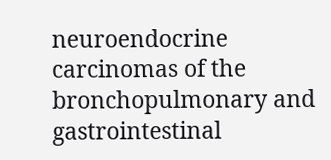neuroendocrine carcinomas of the bronchopulmonary and gastrointestinal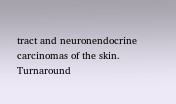tract and neuronendocrine carcinomas of the skin.
Turnaround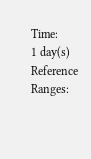Time:
1 day(s)
Reference Ranges: